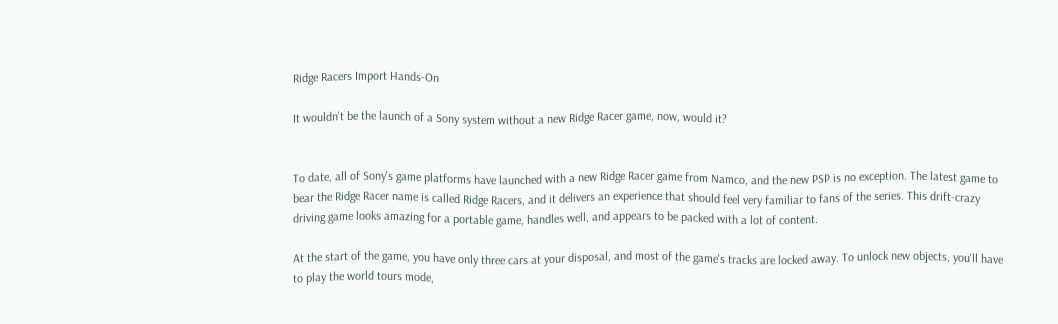Ridge Racers Import Hands-On

It wouldn't be the launch of a Sony system without a new Ridge Racer game, now, would it?


To date, all of Sony's game platforms have launched with a new Ridge Racer game from Namco, and the new PSP is no exception. The latest game to bear the Ridge Racer name is called Ridge Racers, and it delivers an experience that should feel very familiar to fans of the series. This drift-crazy driving game looks amazing for a portable game, handles well, and appears to be packed with a lot of content.

At the start of the game, you have only three cars at your disposal, and most of the game's tracks are locked away. To unlock new objects, you'll have to play the world tours mode,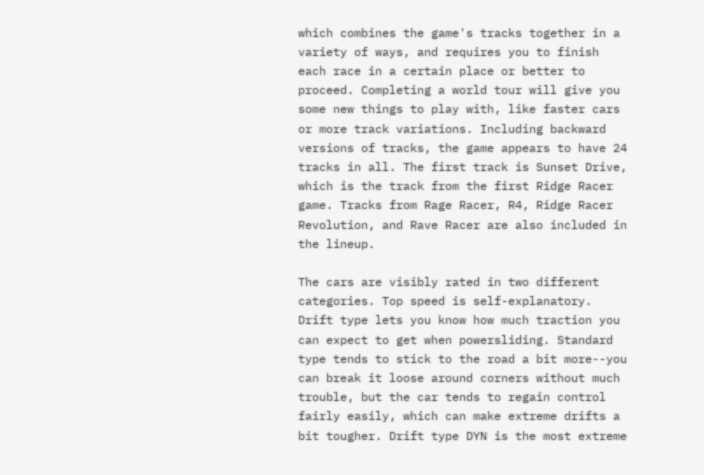which combines the game's tracks together in a variety of ways, and requires you to finish each race in a certain place or better to proceed. Completing a world tour will give you some new things to play with, like faster cars or more track variations. Including backward versions of tracks, the game appears to have 24 tracks in all. The first track is Sunset Drive, which is the track from the first Ridge Racer game. Tracks from Rage Racer, R4, Ridge Racer Revolution, and Rave Racer are also included in the lineup.

The cars are visibly rated in two different categories. Top speed is self-explanatory. Drift type lets you know how much traction you can expect to get when powersliding. Standard type tends to stick to the road a bit more--you can break it loose around corners without much trouble, but the car tends to regain control fairly easily, which can make extreme drifts a bit tougher. Drift type DYN is the most extreme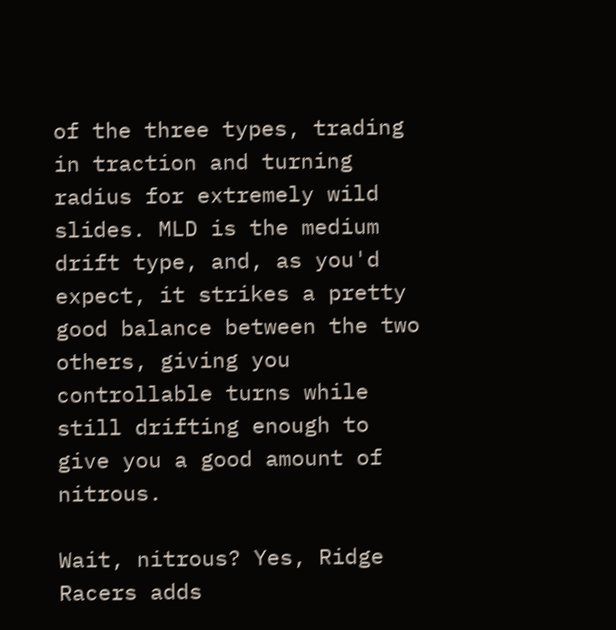of the three types, trading in traction and turning radius for extremely wild slides. MLD is the medium drift type, and, as you'd expect, it strikes a pretty good balance between the two others, giving you controllable turns while still drifting enough to give you a good amount of nitrous.

Wait, nitrous? Yes, Ridge Racers adds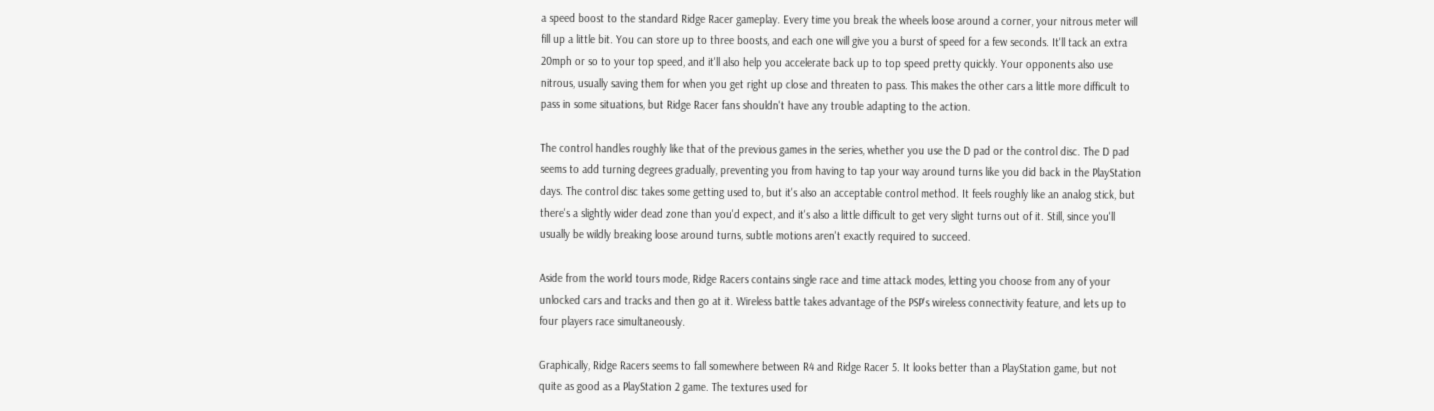a speed boost to the standard Ridge Racer gameplay. Every time you break the wheels loose around a corner, your nitrous meter will fill up a little bit. You can store up to three boosts, and each one will give you a burst of speed for a few seconds. It'll tack an extra 20mph or so to your top speed, and it'll also help you accelerate back up to top speed pretty quickly. Your opponents also use nitrous, usually saving them for when you get right up close and threaten to pass. This makes the other cars a little more difficult to pass in some situations, but Ridge Racer fans shouldn't have any trouble adapting to the action.

The control handles roughly like that of the previous games in the series, whether you use the D pad or the control disc. The D pad seems to add turning degrees gradually, preventing you from having to tap your way around turns like you did back in the PlayStation days. The control disc takes some getting used to, but it's also an acceptable control method. It feels roughly like an analog stick, but there's a slightly wider dead zone than you'd expect, and it's also a little difficult to get very slight turns out of it. Still, since you'll usually be wildly breaking loose around turns, subtle motions aren't exactly required to succeed.

Aside from the world tours mode, Ridge Racers contains single race and time attack modes, letting you choose from any of your unlocked cars and tracks and then go at it. Wireless battle takes advantage of the PSP's wireless connectivity feature, and lets up to four players race simultaneously.

Graphically, Ridge Racers seems to fall somewhere between R4 and Ridge Racer 5. It looks better than a PlayStation game, but not quite as good as a PlayStation 2 game. The textures used for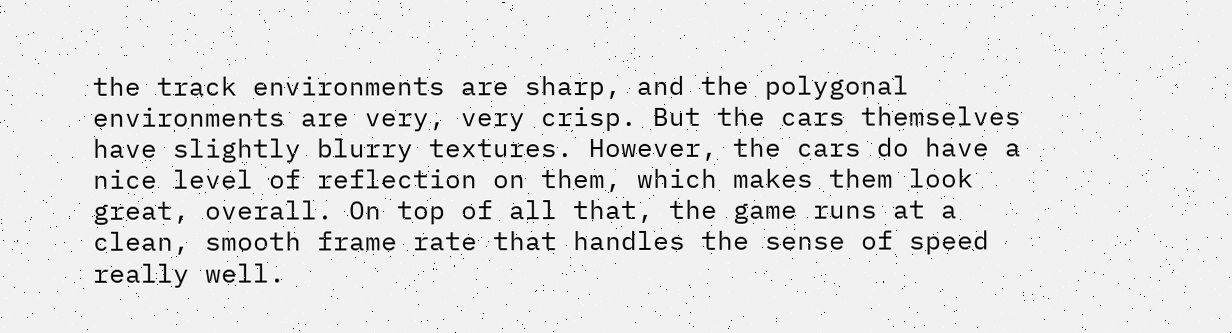the track environments are sharp, and the polygonal environments are very, very crisp. But the cars themselves have slightly blurry textures. However, the cars do have a nice level of reflection on them, which makes them look great, overall. On top of all that, the game runs at a clean, smooth frame rate that handles the sense of speed really well.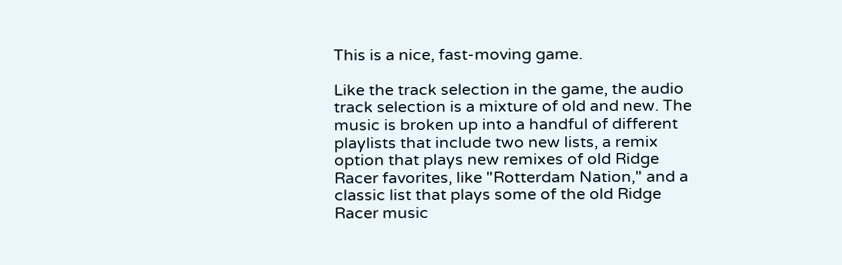This is a nice, fast-moving game.

Like the track selection in the game, the audio track selection is a mixture of old and new. The music is broken up into a handful of different playlists that include two new lists, a remix option that plays new remixes of old Ridge Racer favorites, like "Rotterdam Nation," and a classic list that plays some of the old Ridge Racer music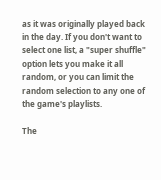as it was originally played back in the day. If you don't want to select one list, a "super shuffle" option lets you make it all random, or you can limit the random selection to any one of the game's playlists.

The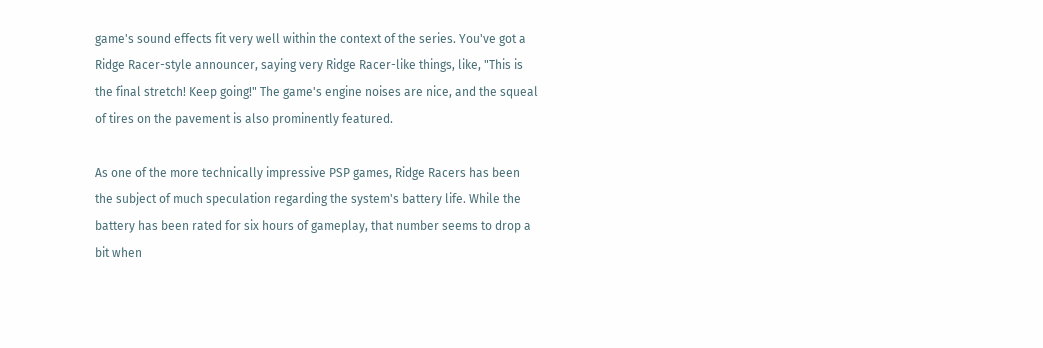game's sound effects fit very well within the context of the series. You've got a Ridge Racer-style announcer, saying very Ridge Racer-like things, like, "This is the final stretch! Keep going!" The game's engine noises are nice, and the squeal of tires on the pavement is also prominently featured.

As one of the more technically impressive PSP games, Ridge Racers has been the subject of much speculation regarding the system's battery life. While the battery has been rated for six hours of gameplay, that number seems to drop a bit when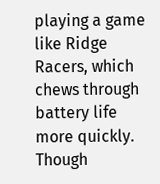playing a game like Ridge Racers, which chews through battery life more quickly. Though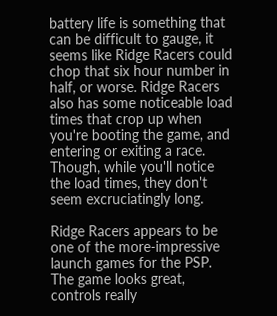battery life is something that can be difficult to gauge, it seems like Ridge Racers could chop that six hour number in half, or worse. Ridge Racers also has some noticeable load times that crop up when you're booting the game, and entering or exiting a race. Though, while you'll notice the load times, they don't seem excruciatingly long.

Ridge Racers appears to be one of the more-impressive launch games for the PSP. The game looks great, controls really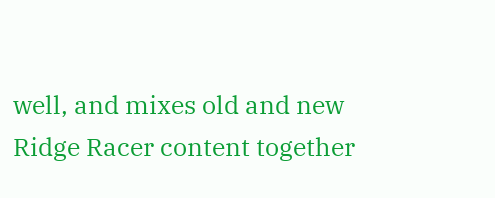well, and mixes old and new Ridge Racer content together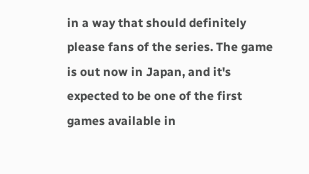in a way that should definitely please fans of the series. The game is out now in Japan, and it's expected to be one of the first games available in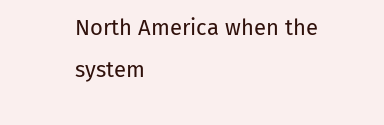North America when the system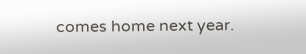comes home next year.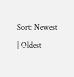Sort: Newest | Oldest